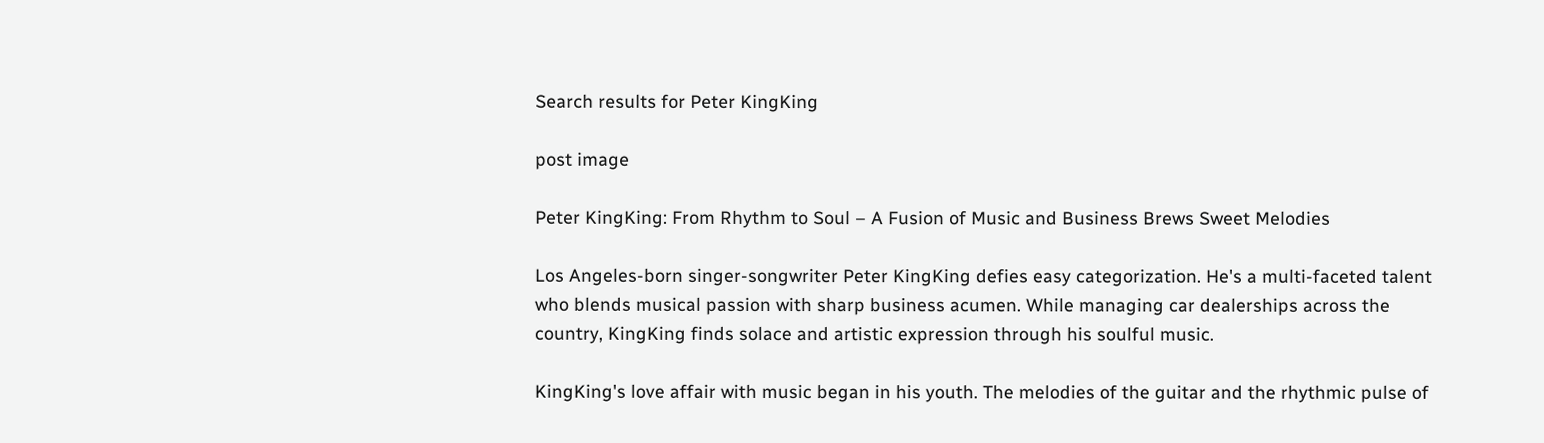Search results for Peter KingKing

post image

Peter KingKing: From Rhythm to Soul – A Fusion of Music and Business Brews Sweet Melodies

Los Angeles-born singer-songwriter Peter KingKing defies easy categorization. He's a multi-faceted talent who blends musical passion with sharp business acumen. While managing car dealerships across the country, KingKing finds solace and artistic expression through his soulful music.

KingKing's love affair with music began in his youth. The melodies of the guitar and the rhythmic pulse of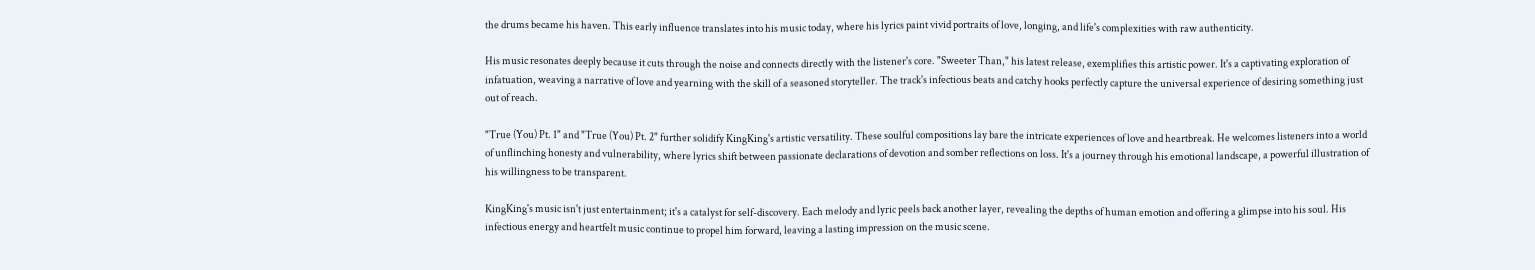the drums became his haven. This early influence translates into his music today, where his lyrics paint vivid portraits of love, longing, and life's complexities with raw authenticity.

His music resonates deeply because it cuts through the noise and connects directly with the listener's core. "Sweeter Than," his latest release, exemplifies this artistic power. It's a captivating exploration of infatuation, weaving a narrative of love and yearning with the skill of a seasoned storyteller. The track's infectious beats and catchy hooks perfectly capture the universal experience of desiring something just out of reach.

"True (You) Pt. 1" and "True (You) Pt. 2" further solidify KingKing's artistic versatility. These soulful compositions lay bare the intricate experiences of love and heartbreak. He welcomes listeners into a world of unflinching honesty and vulnerability, where lyrics shift between passionate declarations of devotion and somber reflections on loss. It's a journey through his emotional landscape, a powerful illustration of his willingness to be transparent.

KingKing's music isn't just entertainment; it's a catalyst for self-discovery. Each melody and lyric peels back another layer, revealing the depths of human emotion and offering a glimpse into his soul. His infectious energy and heartfelt music continue to propel him forward, leaving a lasting impression on the music scene.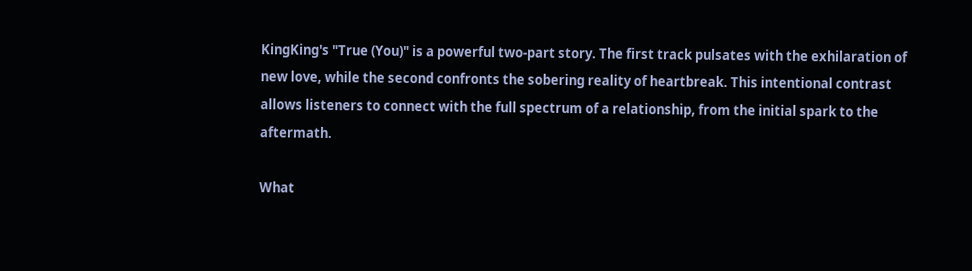KingKing's "True (You)" is a powerful two-part story. The first track pulsates with the exhilaration of new love, while the second confronts the sobering reality of heartbreak. This intentional contrast allows listeners to connect with the full spectrum of a relationship, from the initial spark to the aftermath.

What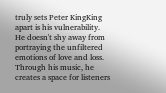truly sets Peter KingKing apart is his vulnerability. He doesn't shy away from portraying the unfiltered emotions of love and loss. Through his music, he creates a space for listeners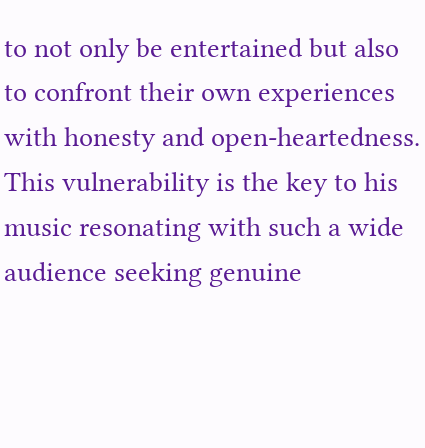to not only be entertained but also to confront their own experiences with honesty and open-heartedness. This vulnerability is the key to his music resonating with such a wide audience seeking genuine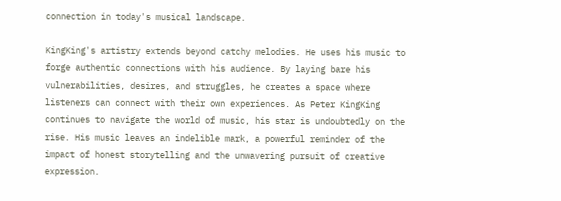connection in today's musical landscape.

KingKing's artistry extends beyond catchy melodies. He uses his music to forge authentic connections with his audience. By laying bare his vulnerabilities, desires, and struggles, he creates a space where listeners can connect with their own experiences. As Peter KingKing continues to navigate the world of music, his star is undoubtedly on the rise. His music leaves an indelible mark, a powerful reminder of the impact of honest storytelling and the unwavering pursuit of creative expression.